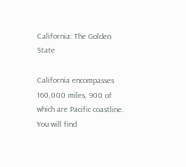California: The Golden State

California encompasses 160,000 miles, 900 of which are Pacific coastline. You will find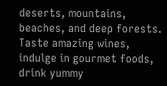deserts, mountains, beaches, and deep forests. Taste amazing wines, indulge in gourmet foods, drink yummy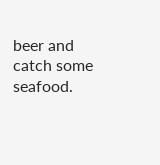beer and catch some seafood.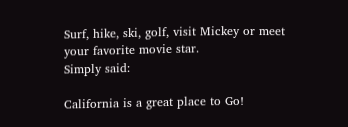Surf, hike, ski, golf, visit Mickey or meet your favorite movie star.
Simply said:

California is a great place to Go!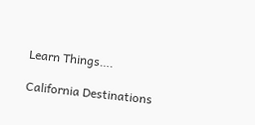Learn Things….

California Destinations